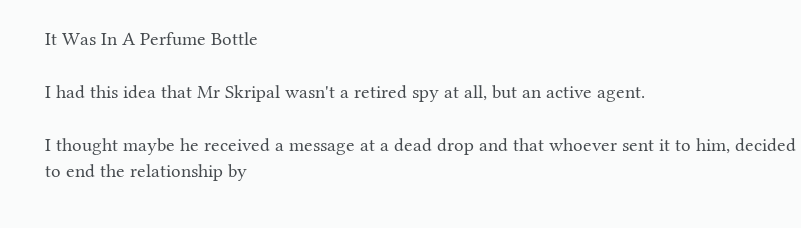It Was In A Perfume Bottle

I had this idea that Mr Skripal wasn't a retired spy at all, but an active agent.

I thought maybe he received a message at a dead drop and that whoever sent it to him, decided to end the relationship by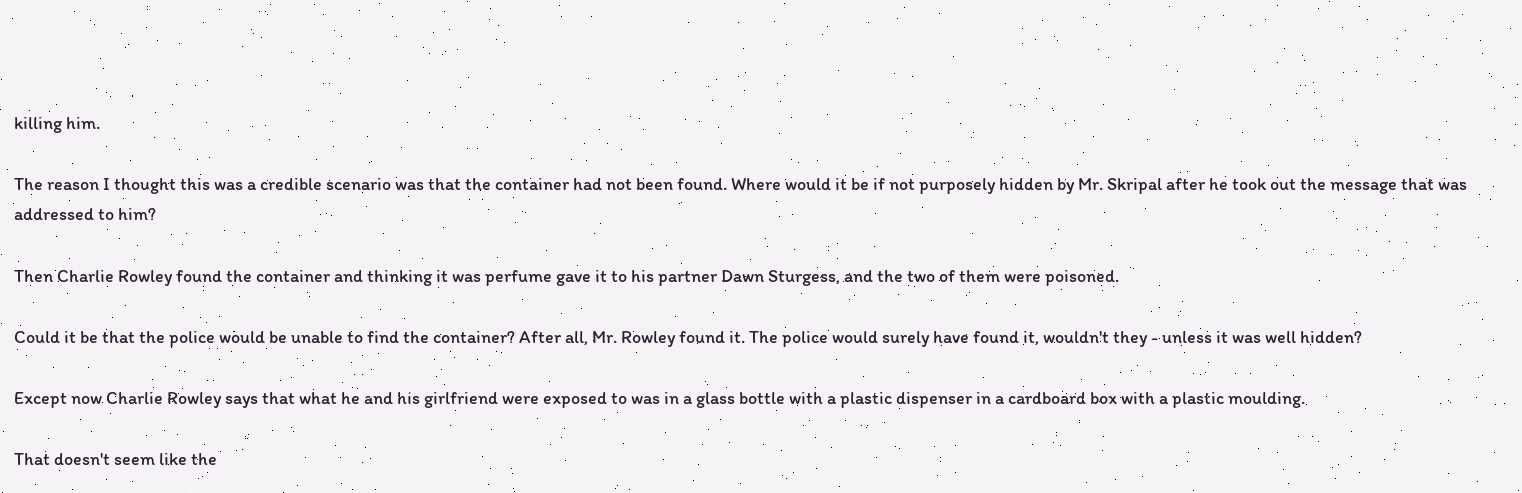killing him.

The reason I thought this was a credible scenario was that the container had not been found. Where would it be if not purposely hidden by Mr. Skripal after he took out the message that was addressed to him?

Then Charlie Rowley found the container and thinking it was perfume gave it to his partner Dawn Sturgess, and the two of them were poisoned.

Could it be that the police would be unable to find the container? After all, Mr. Rowley found it. The police would surely have found it, wouldn't they - unless it was well hidden?

Except now Charlie Rowley says that what he and his girlfriend were exposed to was in a glass bottle with a plastic dispenser in a cardboard box with a plastic moulding.

That doesn't seem like the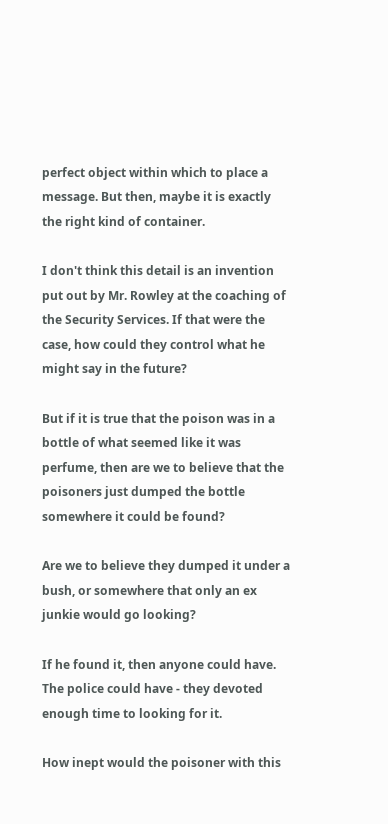perfect object within which to place a message. But then, maybe it is exactly the right kind of container.

I don't think this detail is an invention put out by Mr. Rowley at the coaching of the Security Services. If that were the case, how could they control what he might say in the future?

But if it is true that the poison was in a bottle of what seemed like it was perfume, then are we to believe that the poisoners just dumped the bottle somewhere it could be found?

Are we to believe they dumped it under a bush, or somewhere that only an ex junkie would go looking?

If he found it, then anyone could have. The police could have - they devoted enough time to looking for it.

How inept would the poisoner with this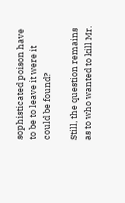sophisticated poison have to be to leave it were it could be found?

Still, the question remains as to who wanted to kill Mr.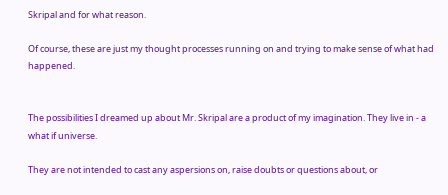Skripal and for what reason.

Of course, these are just my thought processes running on and trying to make sense of what had happened.


The possibilities I dreamed up about Mr. Skripal are a product of my imagination. They live in - a what if universe.

They are not intended to cast any aspersions on, raise doubts or questions about, or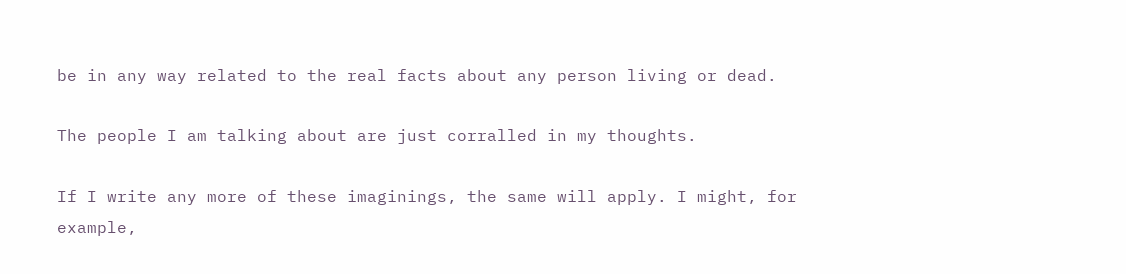be in any way related to the real facts about any person living or dead.

The people I am talking about are just corralled in my thoughts.

If I write any more of these imaginings, the same will apply. I might, for example,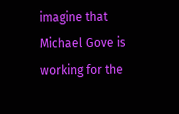imagine that Michael Gove is working for the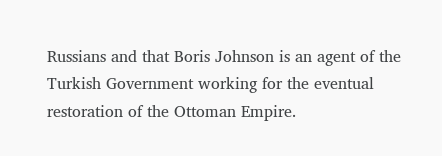Russians and that Boris Johnson is an agent of the Turkish Government working for the eventual restoration of the Ottoman Empire.